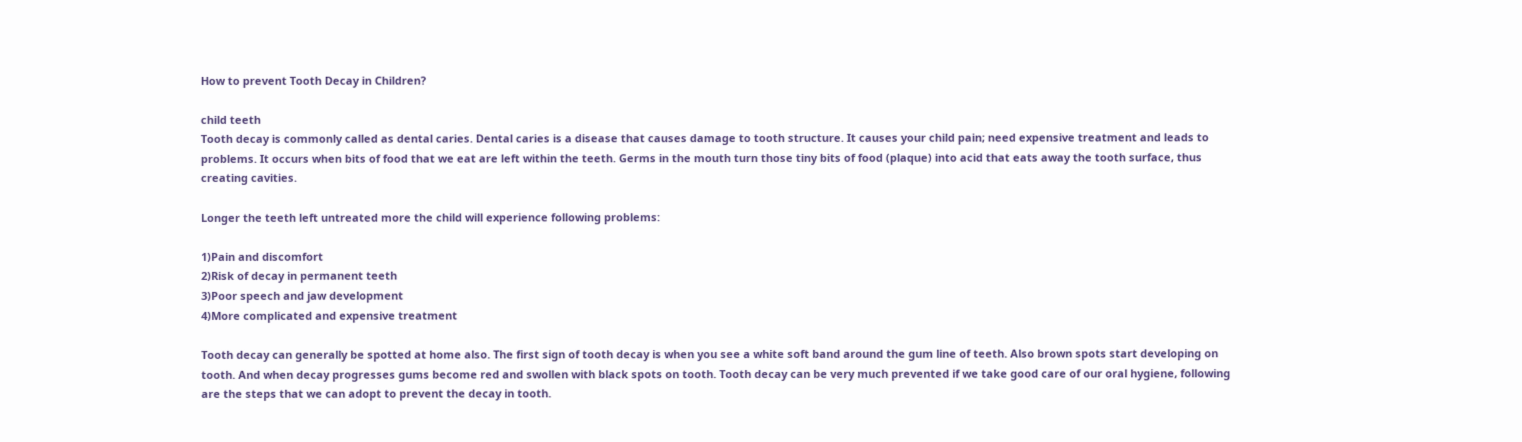How to prevent Tooth Decay in Children?

child teeth
Tooth decay is commonly called as dental caries. Dental caries is a disease that causes damage to tooth structure. It causes your child pain; need expensive treatment and leads to problems. It occurs when bits of food that we eat are left within the teeth. Germs in the mouth turn those tiny bits of food (plaque) into acid that eats away the tooth surface, thus creating cavities.

Longer the teeth left untreated more the child will experience following problems:

1)Pain and discomfort
2)Risk of decay in permanent teeth
3)Poor speech and jaw development
4)More complicated and expensive treatment

Tooth decay can generally be spotted at home also. The first sign of tooth decay is when you see a white soft band around the gum line of teeth. Also brown spots start developing on tooth. And when decay progresses gums become red and swollen with black spots on tooth. Tooth decay can be very much prevented if we take good care of our oral hygiene, following are the steps that we can adopt to prevent the decay in tooth.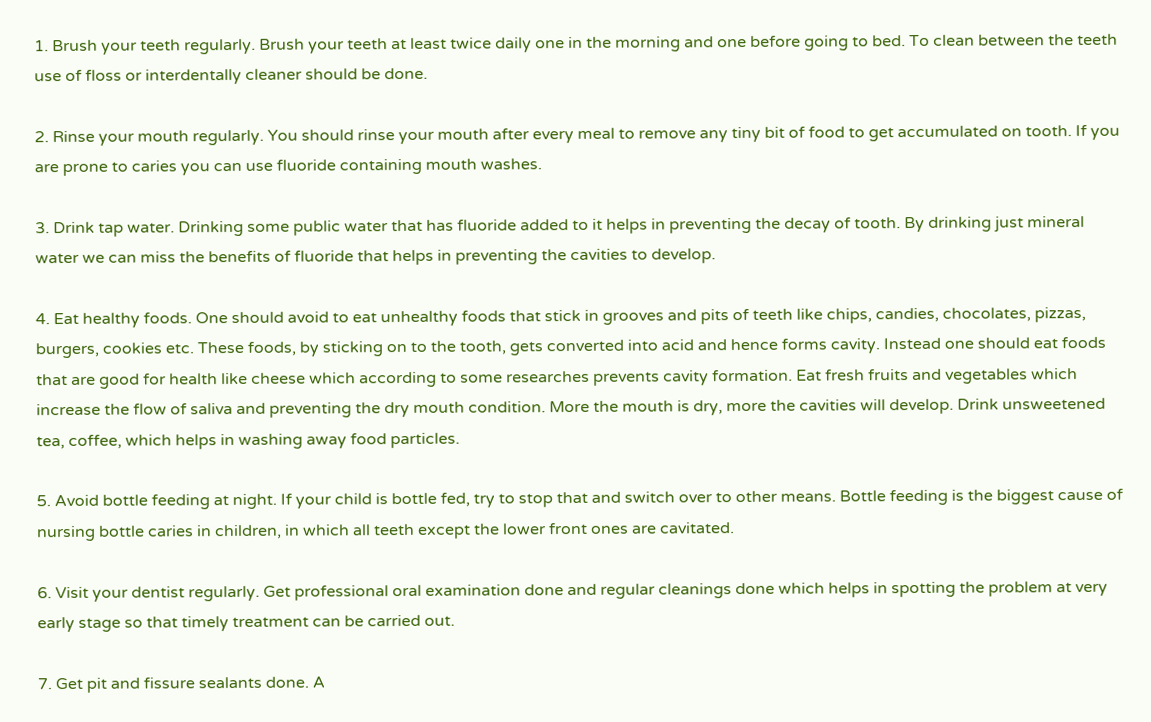1. Brush your teeth regularly. Brush your teeth at least twice daily one in the morning and one before going to bed. To clean between the teeth use of floss or interdentally cleaner should be done.

2. Rinse your mouth regularly. You should rinse your mouth after every meal to remove any tiny bit of food to get accumulated on tooth. If you are prone to caries you can use fluoride containing mouth washes.

3. Drink tap water. Drinking some public water that has fluoride added to it helps in preventing the decay of tooth. By drinking just mineral water we can miss the benefits of fluoride that helps in preventing the cavities to develop.

4. Eat healthy foods. One should avoid to eat unhealthy foods that stick in grooves and pits of teeth like chips, candies, chocolates, pizzas, burgers, cookies etc. These foods, by sticking on to the tooth, gets converted into acid and hence forms cavity. Instead one should eat foods that are good for health like cheese which according to some researches prevents cavity formation. Eat fresh fruits and vegetables which increase the flow of saliva and preventing the dry mouth condition. More the mouth is dry, more the cavities will develop. Drink unsweetened tea, coffee, which helps in washing away food particles.

5. Avoid bottle feeding at night. If your child is bottle fed, try to stop that and switch over to other means. Bottle feeding is the biggest cause of nursing bottle caries in children, in which all teeth except the lower front ones are cavitated.

6. Visit your dentist regularly. Get professional oral examination done and regular cleanings done which helps in spotting the problem at very early stage so that timely treatment can be carried out.

7. Get pit and fissure sealants done. A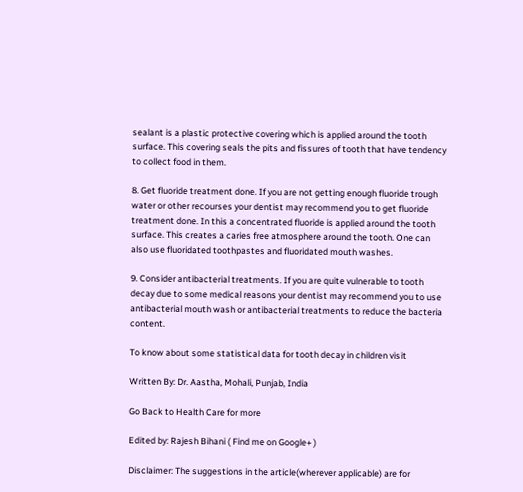sealant is a plastic protective covering which is applied around the tooth surface. This covering seals the pits and fissures of tooth that have tendency to collect food in them.

8. Get fluoride treatment done. If you are not getting enough fluoride trough water or other recourses your dentist may recommend you to get fluoride treatment done. In this a concentrated fluoride is applied around the tooth surface. This creates a caries free atmosphere around the tooth. One can also use fluoridated toothpastes and fluoridated mouth washes.

9. Consider antibacterial treatments. If you are quite vulnerable to tooth decay due to some medical reasons your dentist may recommend you to use antibacterial mouth wash or antibacterial treatments to reduce the bacteria content.

To know about some statistical data for tooth decay in children visit

Written By: Dr. Aastha, Mohali, Punjab, India

Go Back to Health Care for more

Edited by: Rajesh Bihani ( Find me on Google+ )

Disclaimer: The suggestions in the article(wherever applicable) are for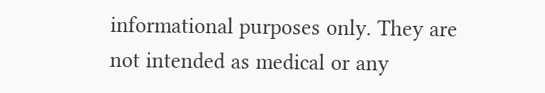informational purposes only. They are not intended as medical or any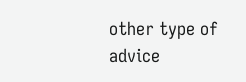other type of advice